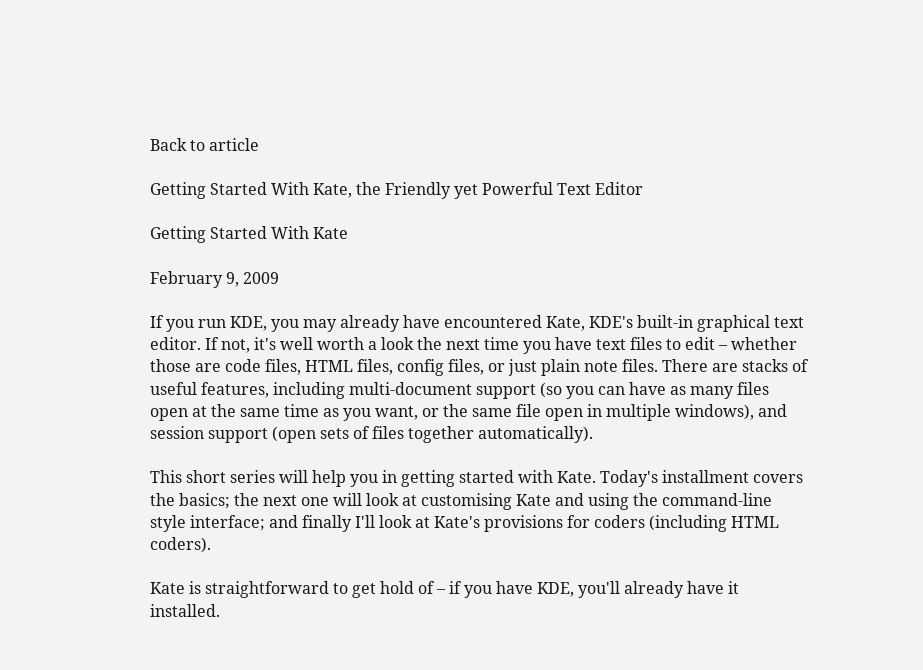Back to article

Getting Started With Kate, the Friendly yet Powerful Text Editor

Getting Started With Kate

February 9, 2009

If you run KDE, you may already have encountered Kate, KDE's built-in graphical text editor. If not, it's well worth a look the next time you have text files to edit – whether those are code files, HTML files, config files, or just plain note files. There are stacks of useful features, including multi-document support (so you can have as many files open at the same time as you want, or the same file open in multiple windows), and session support (open sets of files together automatically).

This short series will help you in getting started with Kate. Today's installment covers the basics; the next one will look at customising Kate and using the command-line style interface; and finally I'll look at Kate's provisions for coders (including HTML coders).

Kate is straightforward to get hold of – if you have KDE, you'll already have it installed.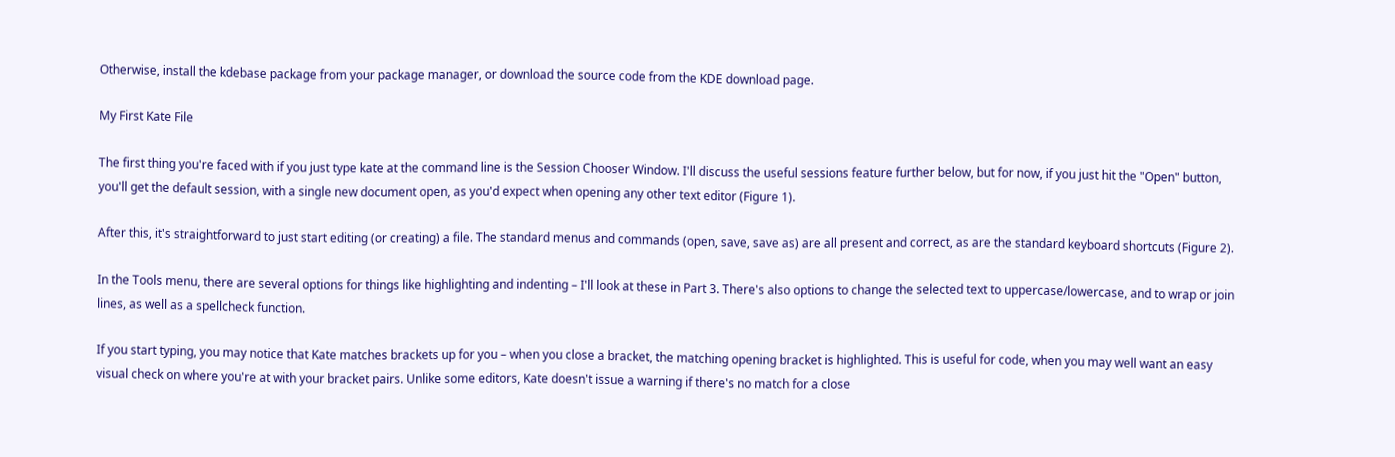Otherwise, install the kdebase package from your package manager, or download the source code from the KDE download page.

My First Kate File

The first thing you're faced with if you just type kate at the command line is the Session Chooser Window. I'll discuss the useful sessions feature further below, but for now, if you just hit the "Open" button, you'll get the default session, with a single new document open, as you'd expect when opening any other text editor (Figure 1).

After this, it's straightforward to just start editing (or creating) a file. The standard menus and commands (open, save, save as) are all present and correct, as are the standard keyboard shortcuts (Figure 2).

In the Tools menu, there are several options for things like highlighting and indenting – I'll look at these in Part 3. There's also options to change the selected text to uppercase/lowercase, and to wrap or join lines, as well as a spellcheck function.

If you start typing, you may notice that Kate matches brackets up for you – when you close a bracket, the matching opening bracket is highlighted. This is useful for code, when you may well want an easy visual check on where you're at with your bracket pairs. Unlike some editors, Kate doesn't issue a warning if there's no match for a close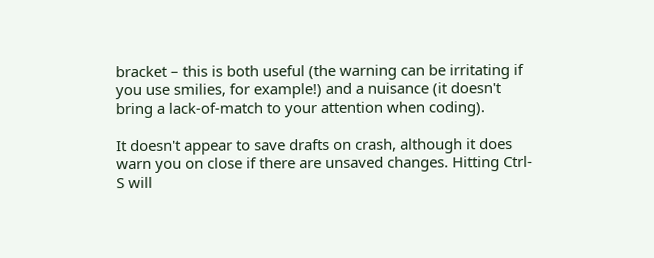bracket – this is both useful (the warning can be irritating if you use smilies, for example!) and a nuisance (it doesn't bring a lack-of-match to your attention when coding).

It doesn't appear to save drafts on crash, although it does warn you on close if there are unsaved changes. Hitting Ctrl-S will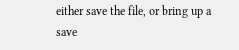either save the file, or bring up a save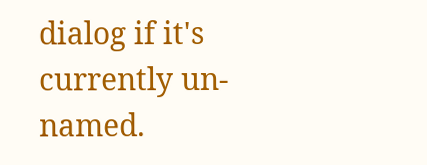dialog if it's currently un-named.